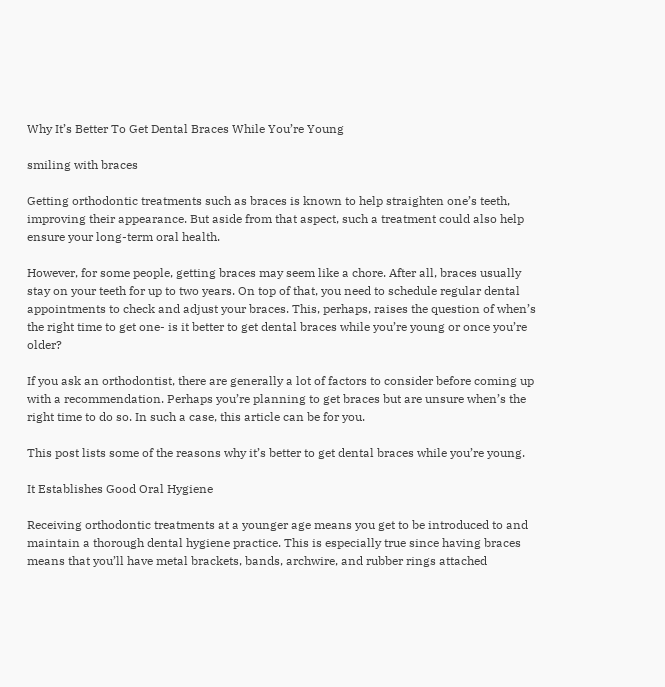Why It’s Better To Get Dental Braces While You’re Young

smiling with braces

Getting orthodontic treatments such as braces is known to help straighten one’s teeth, improving their appearance. But aside from that aspect, such a treatment could also help ensure your long-term oral health.

However, for some people, getting braces may seem like a chore. After all, braces usually stay on your teeth for up to two years. On top of that, you need to schedule regular dental appointments to check and adjust your braces. This, perhaps, raises the question of when’s the right time to get one- is it better to get dental braces while you’re young or once you’re older?

If you ask an orthodontist, there are generally a lot of factors to consider before coming up with a recommendation. Perhaps you’re planning to get braces but are unsure when’s the right time to do so. In such a case, this article can be for you.

This post lists some of the reasons why it’s better to get dental braces while you’re young.

It Establishes Good Oral Hygiene

Receiving orthodontic treatments at a younger age means you get to be introduced to and maintain a thorough dental hygiene practice. This is especially true since having braces means that you’ll have metal brackets, bands, archwire, and rubber rings attached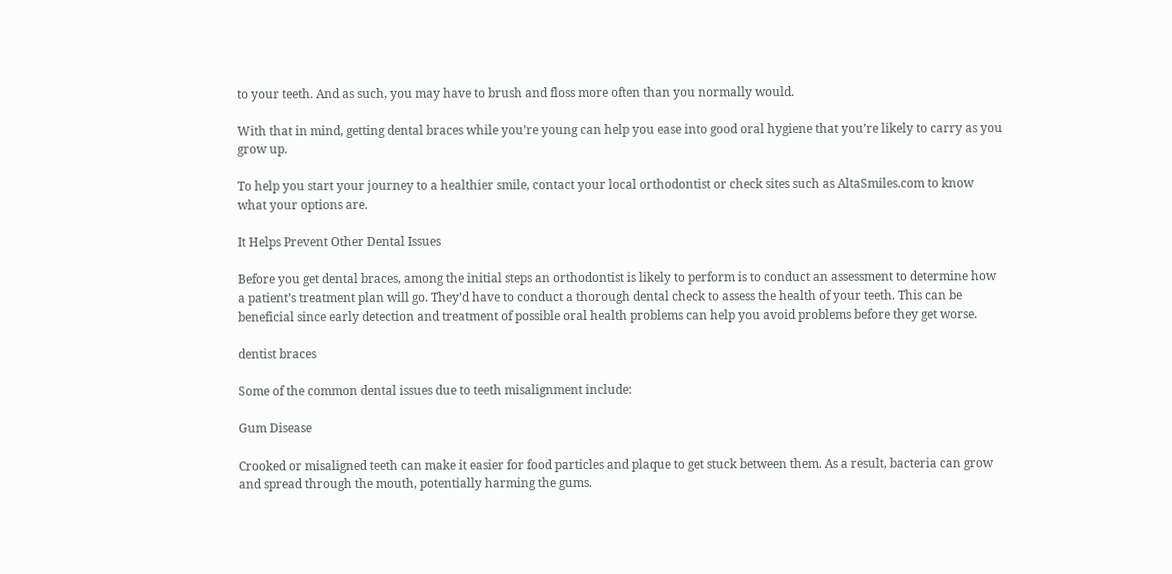to your teeth. And as such, you may have to brush and floss more often than you normally would.

With that in mind, getting dental braces while you’re young can help you ease into good oral hygiene that you’re likely to carry as you grow up.

To help you start your journey to a healthier smile, contact your local orthodontist or check sites such as AltaSmiles.com to know what your options are.

It Helps Prevent Other Dental Issues

Before you get dental braces, among the initial steps an orthodontist is likely to perform is to conduct an assessment to determine how a patient’s treatment plan will go. They’d have to conduct a thorough dental check to assess the health of your teeth. This can be beneficial since early detection and treatment of possible oral health problems can help you avoid problems before they get worse.

dentist braces

Some of the common dental issues due to teeth misalignment include:

Gum Disease

Crooked or misaligned teeth can make it easier for food particles and plaque to get stuck between them. As a result, bacteria can grow and spread through the mouth, potentially harming the gums.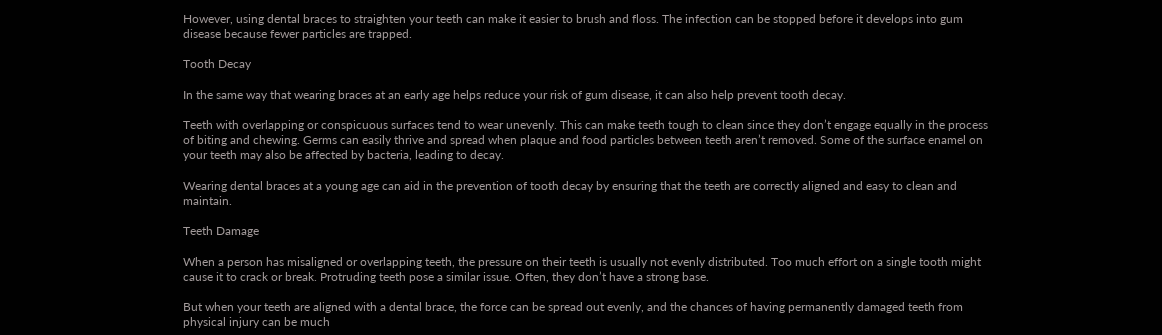However, using dental braces to straighten your teeth can make it easier to brush and floss. The infection can be stopped before it develops into gum disease because fewer particles are trapped.

Tooth Decay

In the same way that wearing braces at an early age helps reduce your risk of gum disease, it can also help prevent tooth decay.

Teeth with overlapping or conspicuous surfaces tend to wear unevenly. This can make teeth tough to clean since they don’t engage equally in the process of biting and chewing. Germs can easily thrive and spread when plaque and food particles between teeth aren’t removed. Some of the surface enamel on your teeth may also be affected by bacteria, leading to decay.

Wearing dental braces at a young age can aid in the prevention of tooth decay by ensuring that the teeth are correctly aligned and easy to clean and maintain.

Teeth Damage

When a person has misaligned or overlapping teeth, the pressure on their teeth is usually not evenly distributed. Too much effort on a single tooth might cause it to crack or break. Protruding teeth pose a similar issue. Often, they don’t have a strong base.

But when your teeth are aligned with a dental brace, the force can be spread out evenly, and the chances of having permanently damaged teeth from physical injury can be much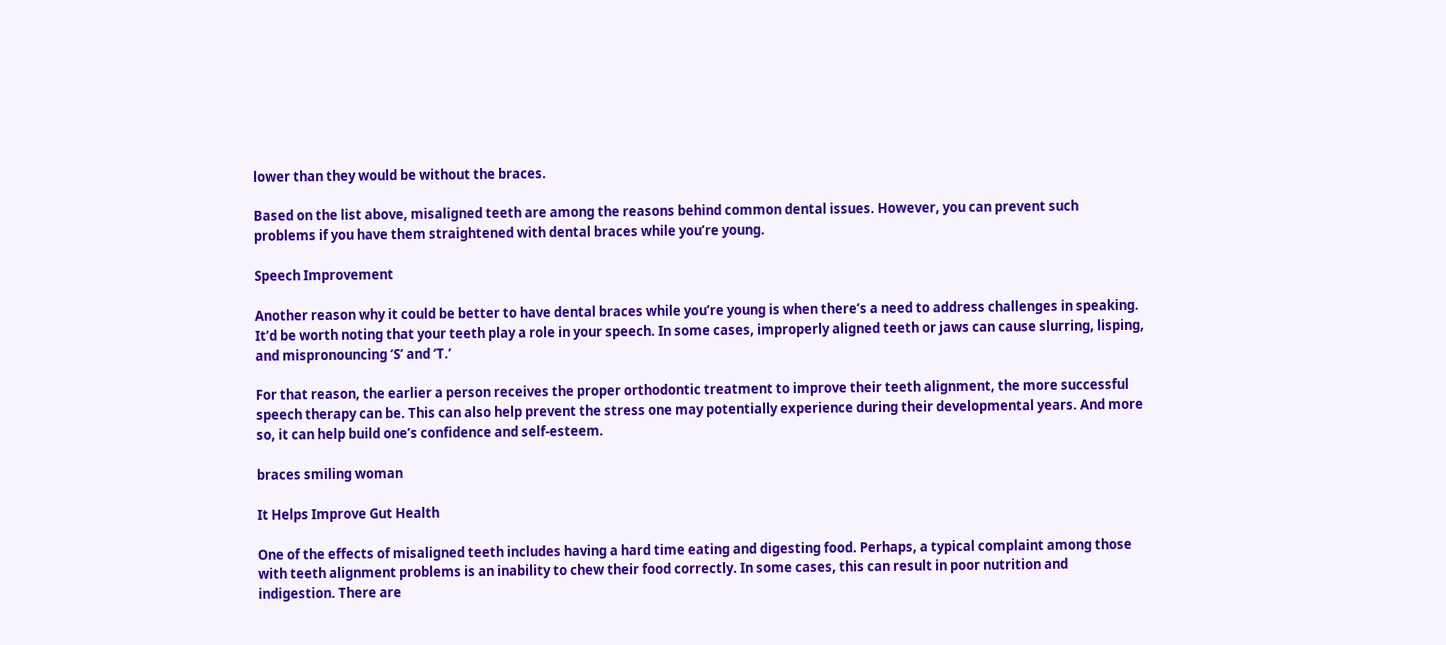lower than they would be without the braces.

Based on the list above, misaligned teeth are among the reasons behind common dental issues. However, you can prevent such problems if you have them straightened with dental braces while you’re young.

Speech Improvement

Another reason why it could be better to have dental braces while you’re young is when there’s a need to address challenges in speaking. It’d be worth noting that your teeth play a role in your speech. In some cases, improperly aligned teeth or jaws can cause slurring, lisping, and mispronouncing ‘S’ and ‘T.’

For that reason, the earlier a person receives the proper orthodontic treatment to improve their teeth alignment, the more successful speech therapy can be. This can also help prevent the stress one may potentially experience during their developmental years. And more so, it can help build one’s confidence and self-esteem.

braces smiling woman

It Helps Improve Gut Health

One of the effects of misaligned teeth includes having a hard time eating and digesting food. Perhaps, a typical complaint among those with teeth alignment problems is an inability to chew their food correctly. In some cases, this can result in poor nutrition and indigestion. There are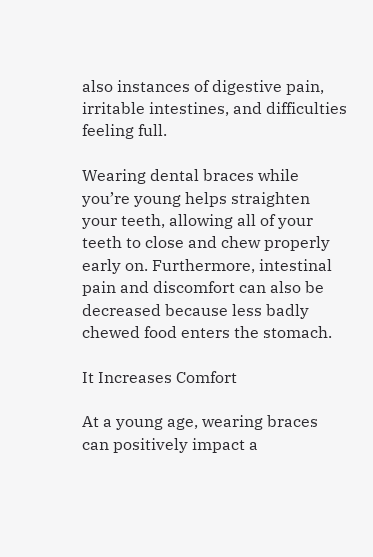also instances of digestive pain, irritable intestines, and difficulties feeling full.

Wearing dental braces while you’re young helps straighten your teeth, allowing all of your teeth to close and chew properly early on. Furthermore, intestinal pain and discomfort can also be decreased because less badly chewed food enters the stomach.

It Increases Comfort

At a young age, wearing braces can positively impact a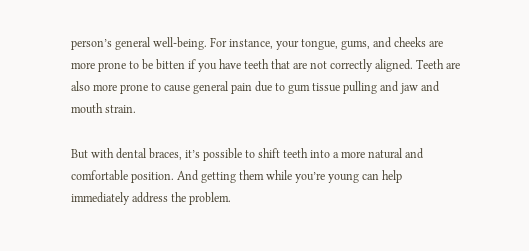person’s general well-being. For instance, your tongue, gums, and cheeks are more prone to be bitten if you have teeth that are not correctly aligned. Teeth are also more prone to cause general pain due to gum tissue pulling and jaw and mouth strain.

But with dental braces, it’s possible to shift teeth into a more natural and comfortable position. And getting them while you’re young can help immediately address the problem.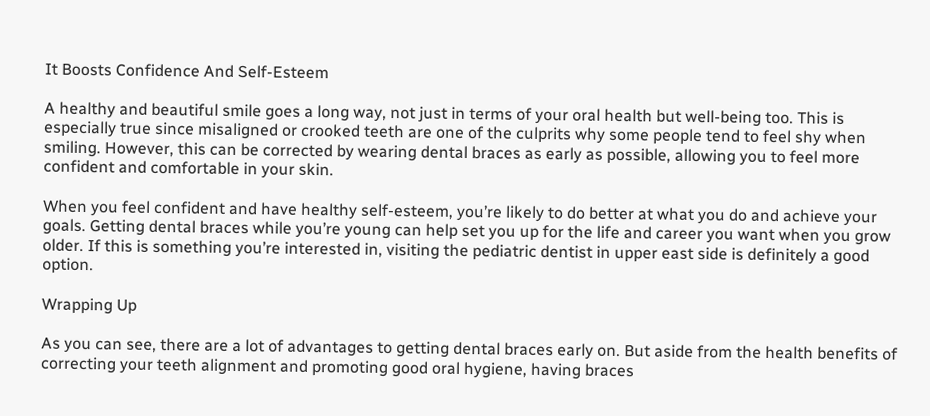It Boosts Confidence And Self-Esteem

A healthy and beautiful smile goes a long way, not just in terms of your oral health but well-being too. This is especially true since misaligned or crooked teeth are one of the culprits why some people tend to feel shy when smiling. However, this can be corrected by wearing dental braces as early as possible, allowing you to feel more confident and comfortable in your skin.

When you feel confident and have healthy self-esteem, you’re likely to do better at what you do and achieve your goals. Getting dental braces while you’re young can help set you up for the life and career you want when you grow older. If this is something you’re interested in, visiting the pediatric dentist in upper east side is definitely a good option.

Wrapping Up

As you can see, there are a lot of advantages to getting dental braces early on. But aside from the health benefits of correcting your teeth alignment and promoting good oral hygiene, having braces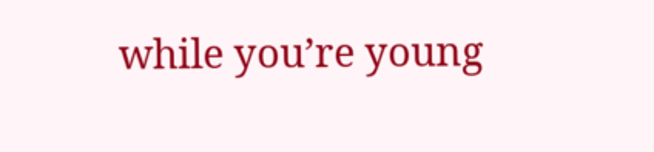while you’re young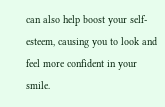can also help boost your self-esteem, causing you to look and feel more confident in your smile.